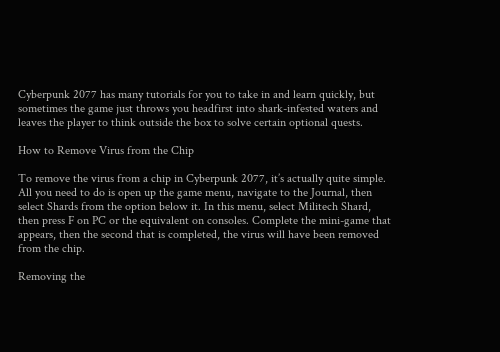Cyberpunk 2077 has many tutorials for you to take in and learn quickly, but sometimes the game just throws you headfirst into shark-infested waters and leaves the player to think outside the box to solve certain optional quests.

How to Remove Virus from the Chip

To remove the virus from a chip in Cyberpunk 2077, it’s actually quite simple. All you need to do is open up the game menu, navigate to the Journal, then select Shards from the option below it. In this menu, select Militech Shard, then press F on PC or the equivalent on consoles. Complete the mini-game that appears, then the second that is completed, the virus will have been removed from the chip.

Removing the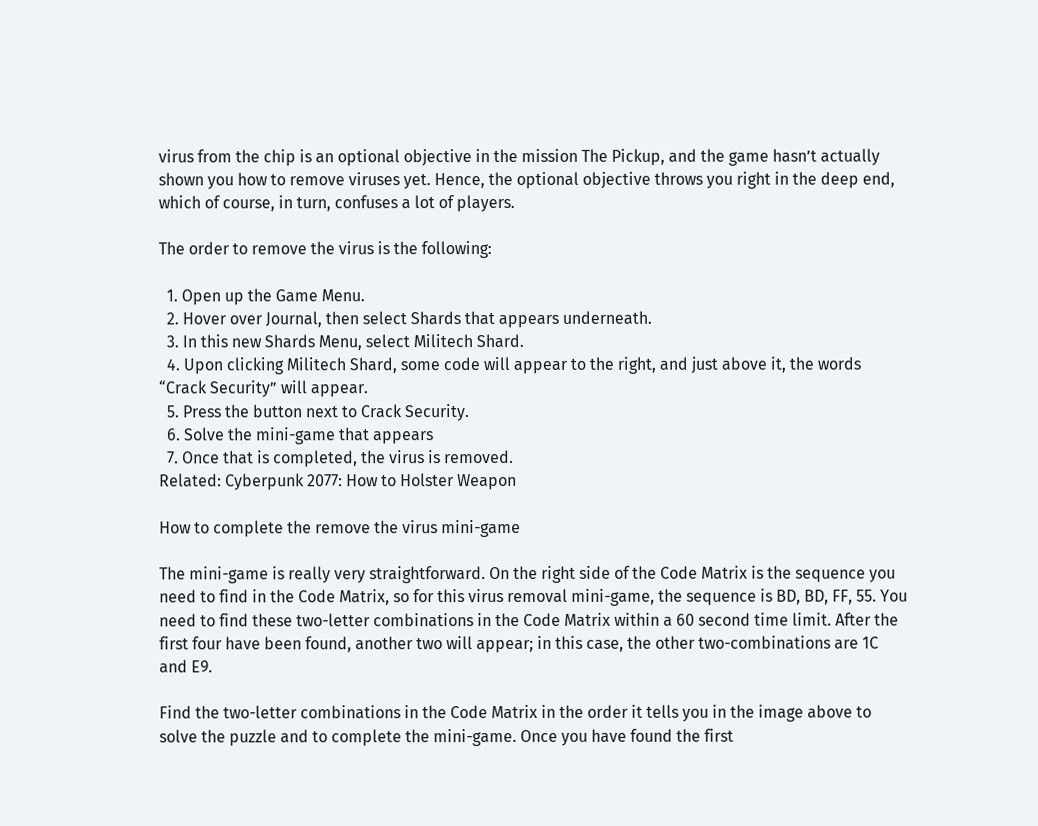virus from the chip is an optional objective in the mission The Pickup, and the game hasn’t actually shown you how to remove viruses yet. Hence, the optional objective throws you right in the deep end, which of course, in turn, confuses a lot of players.

The order to remove the virus is the following:

  1. Open up the Game Menu.
  2. Hover over Journal, then select Shards that appears underneath.
  3. In this new Shards Menu, select Militech Shard.
  4. Upon clicking Militech Shard, some code will appear to the right, and just above it, the words “Crack Security” will appear.
  5. Press the button next to Crack Security.
  6. Solve the mini-game that appears
  7. Once that is completed, the virus is removed.
Related: Cyberpunk 2077: How to Holster Weapon

How to complete the remove the virus mini-game

The mini-game is really very straightforward. On the right side of the Code Matrix is the sequence you need to find in the Code Matrix, so for this virus removal mini-game, the sequence is BD, BD, FF, 55. You need to find these two-letter combinations in the Code Matrix within a 60 second time limit. After the first four have been found, another two will appear; in this case, the other two-combinations are 1C and E9.

Find the two-letter combinations in the Code Matrix in the order it tells you in the image above to solve the puzzle and to complete the mini-game. Once you have found the first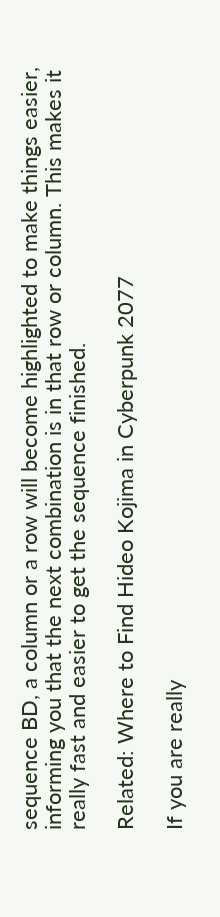sequence BD, a column or a row will become highlighted to make things easier, informing you that the next combination is in that row or column. This makes it really fast and easier to get the sequence finished.

Related: Where to Find Hideo Kojima in Cyberpunk 2077

If you are really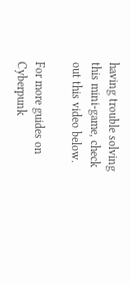having trouble solving this mini-game, check out this video below.

For more guides on Cyberpunk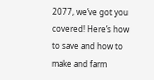2077, we’ve got you covered! Here’s how to save and how to make and farm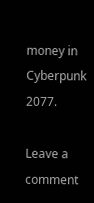money in Cyberpunk 2077.

Leave a comment